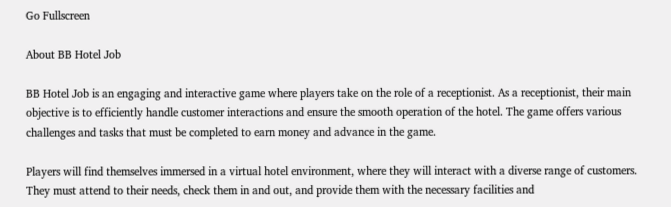Go Fullscreen

About BB Hotel Job

BB Hotel Job is an engaging and interactive game where players take on the role of a receptionist. As a receptionist, their main objective is to efficiently handle customer interactions and ensure the smooth operation of the hotel. The game offers various challenges and tasks that must be completed to earn money and advance in the game.

Players will find themselves immersed in a virtual hotel environment, where they will interact with a diverse range of customers. They must attend to their needs, check them in and out, and provide them with the necessary facilities and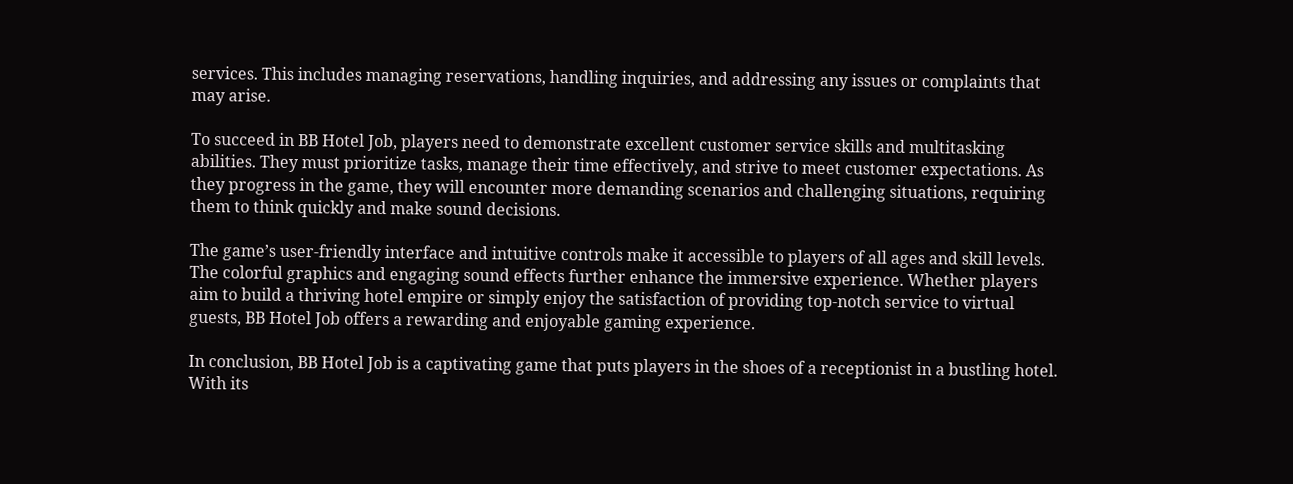services. This includes managing reservations, handling inquiries, and addressing any issues or complaints that may arise.

To succeed in BB Hotel Job, players need to demonstrate excellent customer service skills and multitasking abilities. They must prioritize tasks, manage their time effectively, and strive to meet customer expectations. As they progress in the game, they will encounter more demanding scenarios and challenging situations, requiring them to think quickly and make sound decisions.

The game’s user-friendly interface and intuitive controls make it accessible to players of all ages and skill levels. The colorful graphics and engaging sound effects further enhance the immersive experience. Whether players aim to build a thriving hotel empire or simply enjoy the satisfaction of providing top-notch service to virtual guests, BB Hotel Job offers a rewarding and enjoyable gaming experience.

In conclusion, BB Hotel Job is a captivating game that puts players in the shoes of a receptionist in a bustling hotel. With its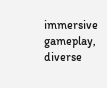immersive gameplay, diverse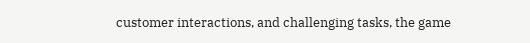customer interactions, and challenging tasks, the game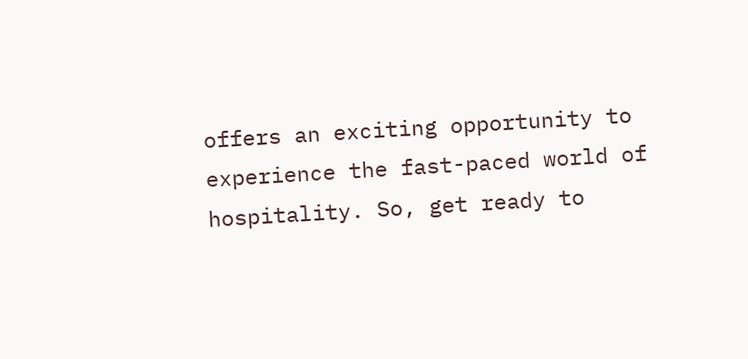offers an exciting opportunity to experience the fast-paced world of hospitality. So, get ready to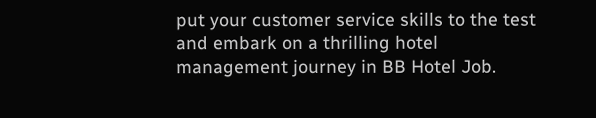put your customer service skills to the test and embark on a thrilling hotel management journey in BB Hotel Job.